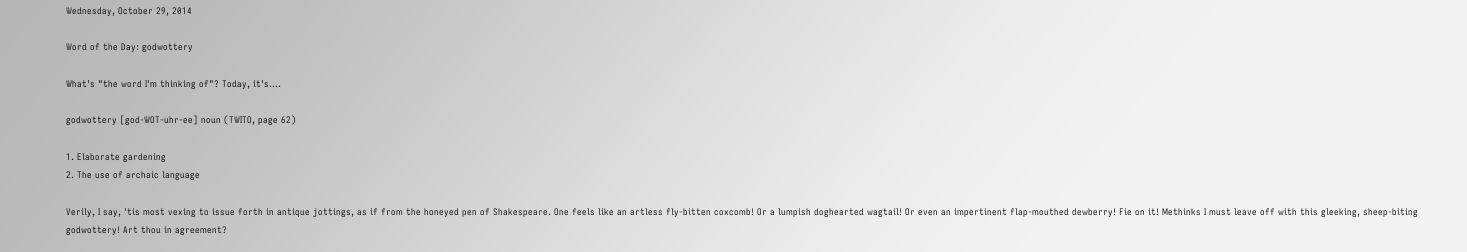Wednesday, October 29, 2014

Word of the Day: godwottery

What's "the word I'm thinking of"? Today, it's....

godwottery [god-WOT-uhr-ee] noun (TWITO, page 62)

1. Elaborate gardening
2. The use of archaic language

Verily, I say, 'tis most vexing to issue forth in antique jottings, as if from the honeyed pen of Shakespeare. One feels like an artless fly-bitten coxcomb! Or a lumpish doghearted wagtail! Or even an impertinent flap-mouthed dewberry! Fie on it! Methinks I must leave off with this gleeking, sheep-biting godwottery! Art thou in agreement?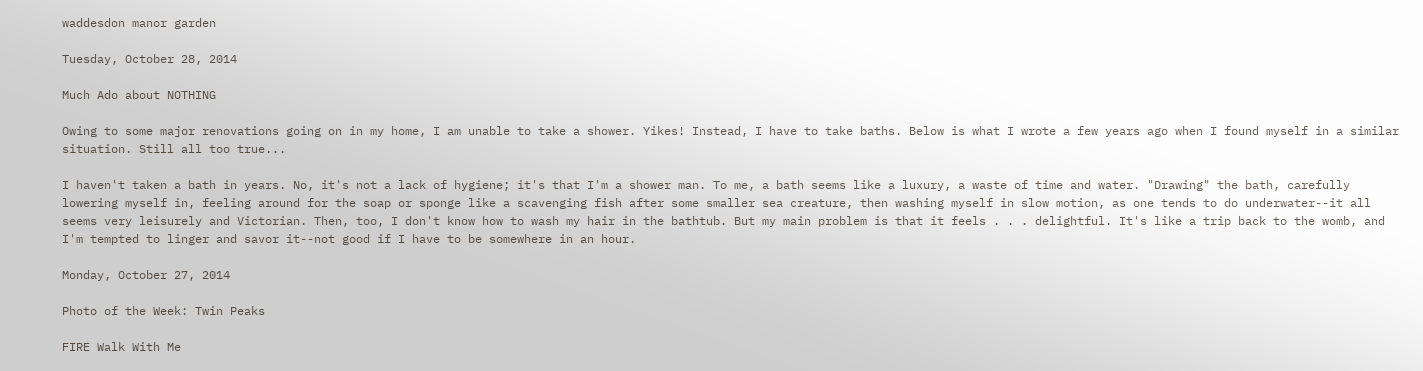waddesdon manor garden

Tuesday, October 28, 2014

Much Ado about NOTHING

Owing to some major renovations going on in my home, I am unable to take a shower. Yikes! Instead, I have to take baths. Below is what I wrote a few years ago when I found myself in a similar situation. Still all too true...

I haven't taken a bath in years. No, it's not a lack of hygiene; it's that I'm a shower man. To me, a bath seems like a luxury, a waste of time and water. "Drawing" the bath, carefully lowering myself in, feeling around for the soap or sponge like a scavenging fish after some smaller sea creature, then washing myself in slow motion, as one tends to do underwater--it all seems very leisurely and Victorian. Then, too, I don't know how to wash my hair in the bathtub. But my main problem is that it feels . . . delightful. It's like a trip back to the womb, and I'm tempted to linger and savor it--not good if I have to be somewhere in an hour.

Monday, October 27, 2014

Photo of the Week: Twin Peaks

FIRE Walk With Me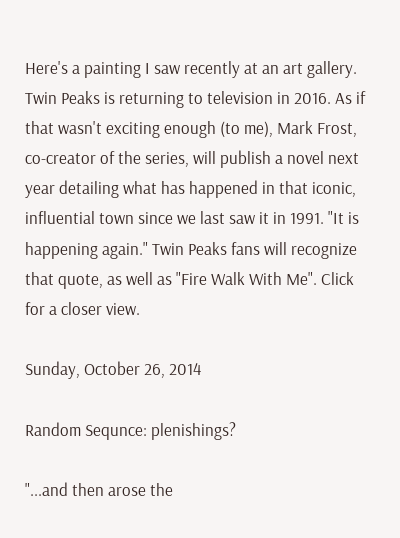Here's a painting I saw recently at an art gallery. Twin Peaks is returning to television in 2016. As if that wasn't exciting enough (to me), Mark Frost, co-creator of the series, will publish a novel next year detailing what has happened in that iconic, influential town since we last saw it in 1991. "It is happening again." Twin Peaks fans will recognize that quote, as well as "Fire Walk With Me". Click for a closer view.

Sunday, October 26, 2014

Random Sequnce: plenishings?

"...and then arose the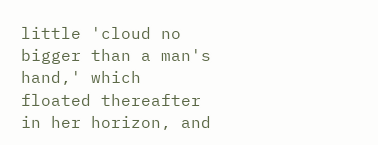little 'cloud no bigger than a man's hand,' which floated thereafter in her horizon, and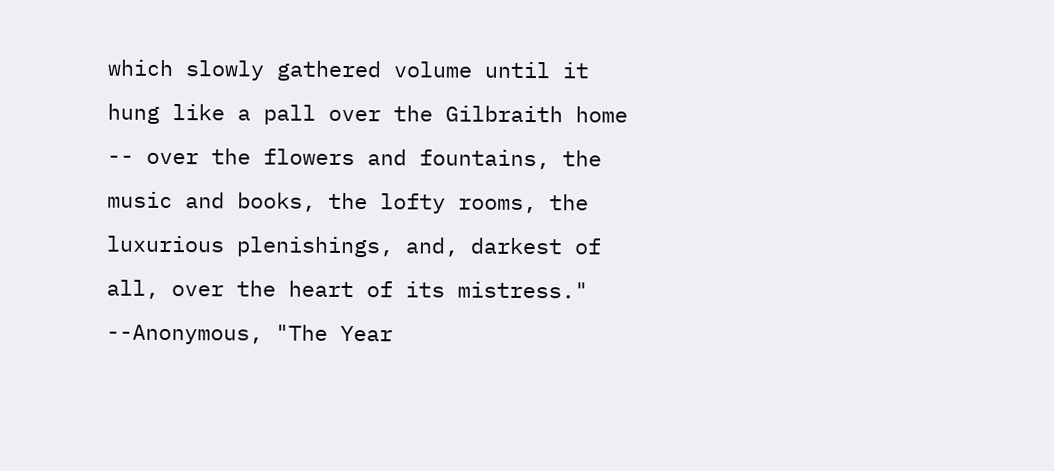which slowly gathered volume until it hung like a pall over the Gilbraith home -- over the flowers and fountains, the music and books, the lofty rooms, the luxurious plenishings, and, darkest of all, over the heart of its mistress."
--Anonymous, "The Year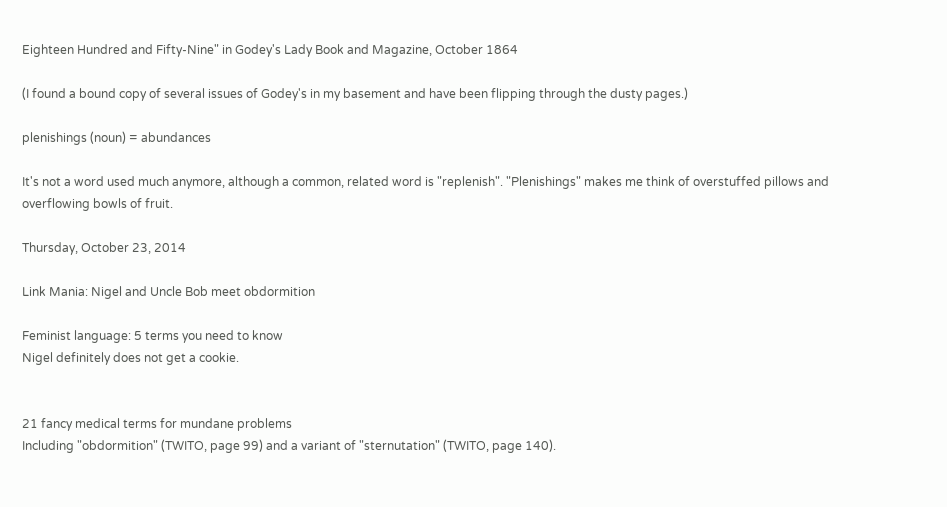Eighteen Hundred and Fifty-Nine" in Godey's Lady Book and Magazine, October 1864

(I found a bound copy of several issues of Godey's in my basement and have been flipping through the dusty pages.)

plenishings (noun) = abundances

It's not a word used much anymore, although a common, related word is "replenish". "Plenishings" makes me think of overstuffed pillows and overflowing bowls of fruit.

Thursday, October 23, 2014

Link Mania: Nigel and Uncle Bob meet obdormition

Feminist language: 5 terms you need to know
Nigel definitely does not get a cookie.


21 fancy medical terms for mundane problems
Including "obdormition" (TWITO, page 99) and a variant of "sternutation" (TWITO, page 140).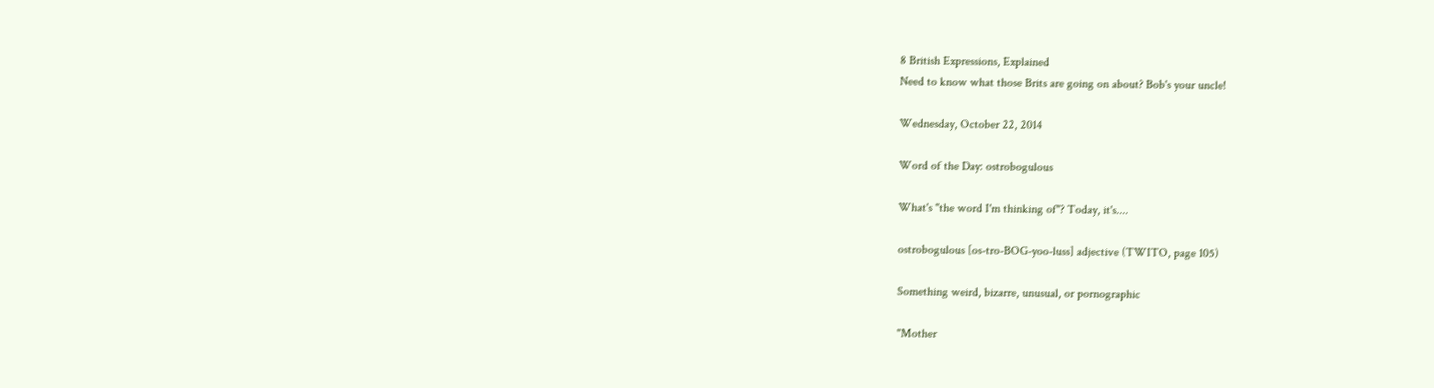8 British Expressions, Explained
Need to know what those Brits are going on about? Bob's your uncle!

Wednesday, October 22, 2014

Word of the Day: ostrobogulous

What's "the word I'm thinking of"? Today, it's....

ostrobogulous [os-tro-BOG-yoo-luss] adjective (TWITO, page 105)

Something weird, bizarre, unusual, or pornographic

"Mother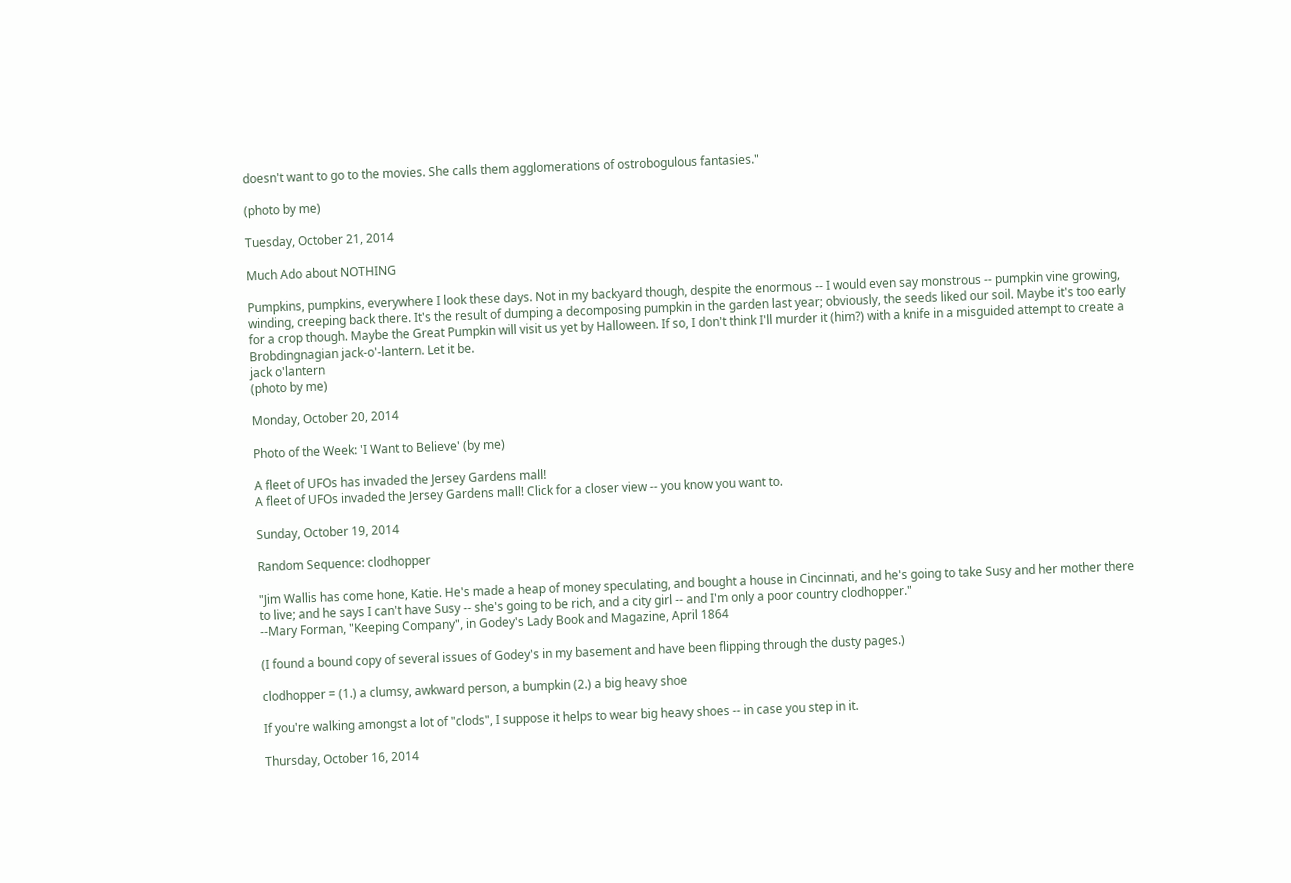doesn't want to go to the movies. She calls them agglomerations of ostrobogulous fantasies."

(photo by me)

Tuesday, October 21, 2014

Much Ado about NOTHING

Pumpkins, pumpkins, everywhere I look these days. Not in my backyard though, despite the enormous -- I would even say monstrous -- pumpkin vine growing, winding, creeping back there. It's the result of dumping a decomposing pumpkin in the garden last year; obviously, the seeds liked our soil. Maybe it's too early for a crop though. Maybe the Great Pumpkin will visit us yet by Halloween. If so, I don't think I'll murder it (him?) with a knife in a misguided attempt to create a Brobdingnagian jack-o'-lantern. Let it be.
jack o'lantern
(photo by me)

Monday, October 20, 2014

Photo of the Week: 'I Want to Believe' (by me)

A fleet of UFOs has invaded the Jersey Gardens mall!
A fleet of UFOs invaded the Jersey Gardens mall! Click for a closer view -- you know you want to.

Sunday, October 19, 2014

Random Sequence: clodhopper

"Jim Wallis has come hone, Katie. He's made a heap of money speculating, and bought a house in Cincinnati, and he's going to take Susy and her mother there to live; and he says I can't have Susy -- she's going to be rich, and a city girl -- and I'm only a poor country clodhopper."
--Mary Forman, "Keeping Company", in Godey's Lady Book and Magazine, April 1864

(I found a bound copy of several issues of Godey's in my basement and have been flipping through the dusty pages.)

clodhopper = (1.) a clumsy, awkward person, a bumpkin (2.) a big heavy shoe

If you're walking amongst a lot of "clods", I suppose it helps to wear big heavy shoes -- in case you step in it.

Thursday, October 16, 2014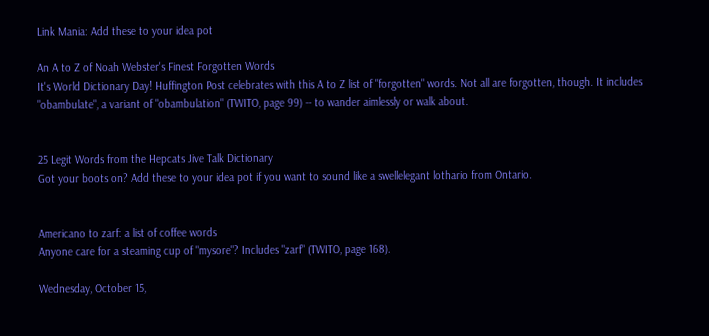Link Mania: Add these to your idea pot

An A to Z of Noah Webster's Finest Forgotten Words
It's World Dictionary Day! Huffington Post celebrates with this A to Z list of "forgotten" words. Not all are forgotten, though. It includes "obambulate", a variant of "obambulation" (TWITO, page 99) -- to wander aimlessly or walk about.


25 Legit Words from the Hepcats Jive Talk Dictionary
Got your boots on? Add these to your idea pot if you want to sound like a swellelegant lothario from Ontario.


Americano to zarf: a list of coffee words
Anyone care for a steaming cup of "mysore"? Includes "zarf" (TWITO, page 168).

Wednesday, October 15,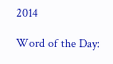2014

Word of the Day: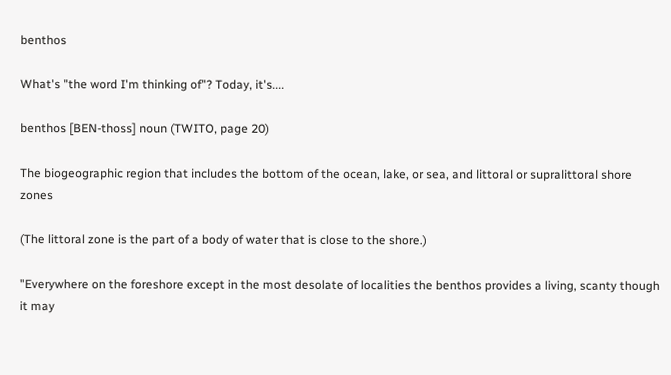benthos

What's "the word I'm thinking of"? Today, it's....

benthos [BEN-thoss] noun (TWITO, page 20)

The biogeographic region that includes the bottom of the ocean, lake, or sea, and littoral or supralittoral shore zones

(The littoral zone is the part of a body of water that is close to the shore.)

"Everywhere on the foreshore except in the most desolate of localities the benthos provides a living, scanty though it may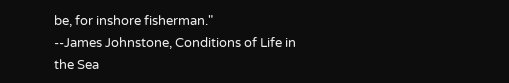be, for inshore fisherman."
--James Johnstone, Conditions of Life in the Sea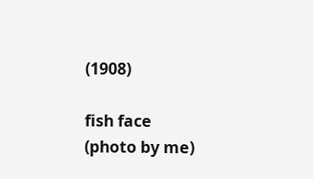(1908)

fish face
(photo by me)